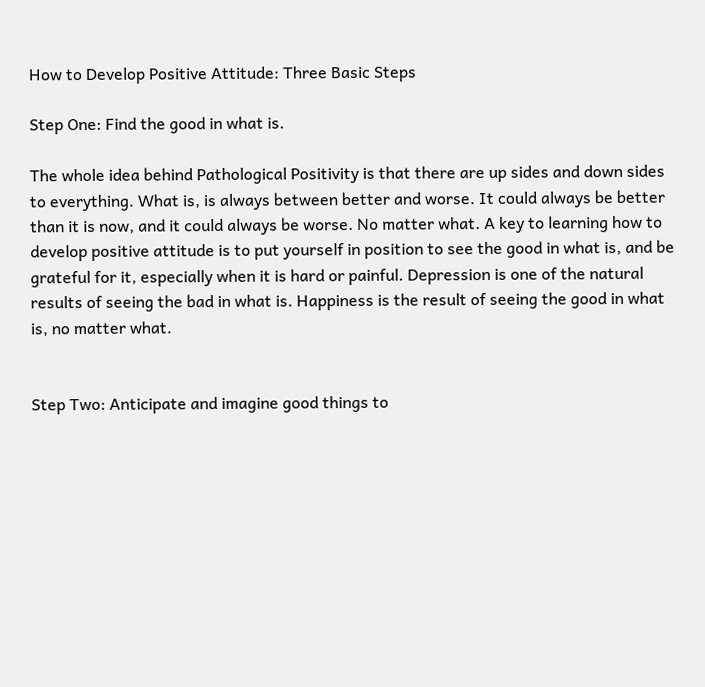How to Develop Positive Attitude: Three Basic Steps

Step One: Find the good in what is.

The whole idea behind Pathological Positivity is that there are up sides and down sides to everything. What is, is always between better and worse. It could always be better than it is now, and it could always be worse. No matter what. A key to learning how to develop positive attitude is to put yourself in position to see the good in what is, and be grateful for it, especially when it is hard or painful. Depression is one of the natural results of seeing the bad in what is. Happiness is the result of seeing the good in what is, no matter what.


Step Two: Anticipate and imagine good things to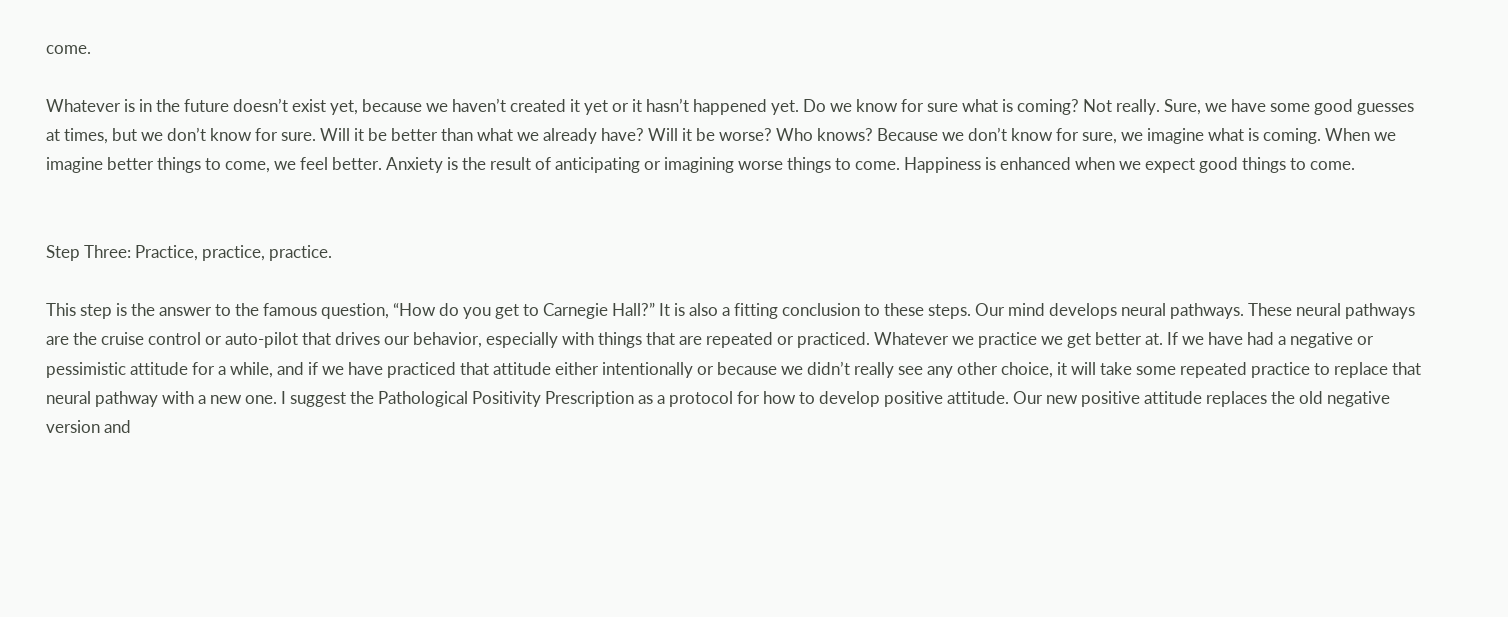come.

Whatever is in the future doesn’t exist yet, because we haven’t created it yet or it hasn’t happened yet. Do we know for sure what is coming? Not really. Sure, we have some good guesses at times, but we don’t know for sure. Will it be better than what we already have? Will it be worse? Who knows? Because we don’t know for sure, we imagine what is coming. When we imagine better things to come, we feel better. Anxiety is the result of anticipating or imagining worse things to come. Happiness is enhanced when we expect good things to come.


Step Three: Practice, practice, practice.

This step is the answer to the famous question, “How do you get to Carnegie Hall?” It is also a fitting conclusion to these steps. Our mind develops neural pathways. These neural pathways are the cruise control or auto-pilot that drives our behavior, especially with things that are repeated or practiced. Whatever we practice we get better at. If we have had a negative or pessimistic attitude for a while, and if we have practiced that attitude either intentionally or because we didn’t really see any other choice, it will take some repeated practice to replace that neural pathway with a new one. I suggest the Pathological Positivity Prescription as a protocol for how to develop positive attitude. Our new positive attitude replaces the old negative version and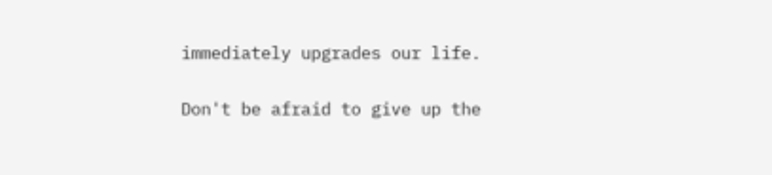immediately upgrades our life.


Don't be afraid to give up the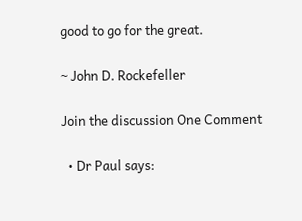good to go for the great.

~ John D. Rockefeller

Join the discussion One Comment

  • Dr Paul says: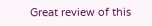Great review of this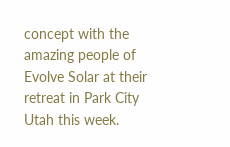concept with the amazing people of Evolve Solar at their retreat in Park City Utah this week.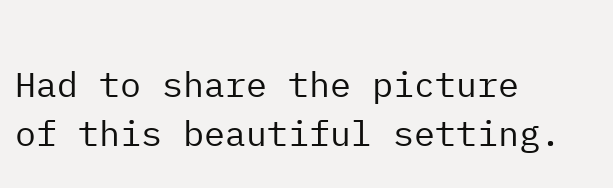Had to share the picture of this beautiful setting.